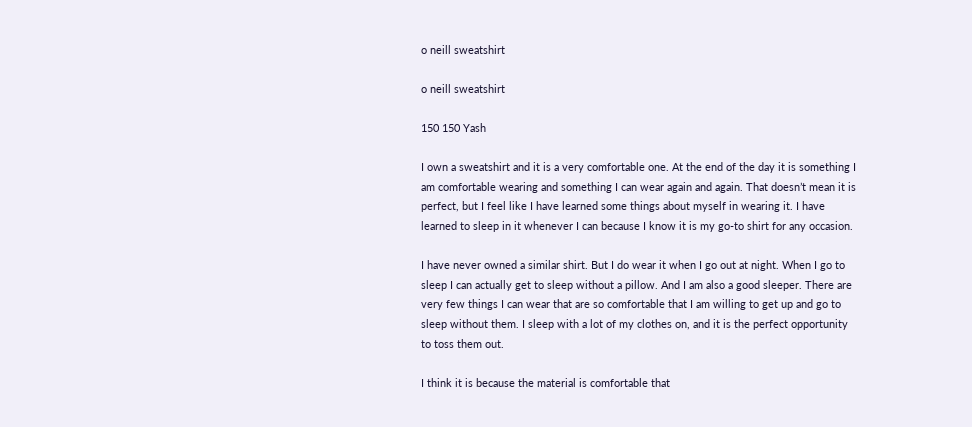o neill sweatshirt

o neill sweatshirt

150 150 Yash

I own a sweatshirt and it is a very comfortable one. At the end of the day it is something I am comfortable wearing and something I can wear again and again. That doesn’t mean it is perfect, but I feel like I have learned some things about myself in wearing it. I have learned to sleep in it whenever I can because I know it is my go-to shirt for any occasion.

I have never owned a similar shirt. But I do wear it when I go out at night. When I go to sleep I can actually get to sleep without a pillow. And I am also a good sleeper. There are very few things I can wear that are so comfortable that I am willing to get up and go to sleep without them. I sleep with a lot of my clothes on, and it is the perfect opportunity to toss them out.

I think it is because the material is comfortable that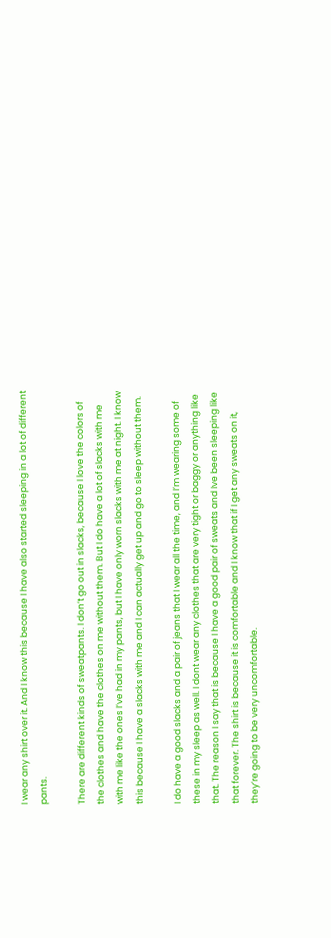I wear any shirt over it. And I know this because I have also started sleeping in a lot of different pants.

There are different kinds of sweatpants. I don’t go out in slacks, because I love the colors of the clothes and have the clothes on me without them. But I do have a lot of slacks with me with me like the ones I’ve had in my pants, but I have only worn slacks with me at night. I know this because I have a slacks with me and I can actually get up and go to sleep without them.

I do have a good slacks and a pair of jeans that I wear all the time, and I’m wearing some of these in my sleep as well. I dont wear any clothes that are very tight or baggy or anything like that. The reason I say that is because I have a good pair of sweats and Ive been sleeping like that forever. The shirt is because it is comfortable and I know that if I get any sweats on it, they’re going to be very uncomfortable.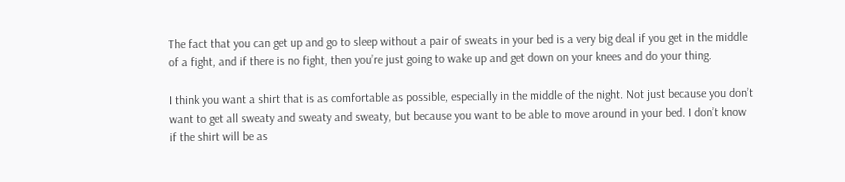The fact that you can get up and go to sleep without a pair of sweats in your bed is a very big deal if you get in the middle of a fight, and if there is no fight, then you’re just going to wake up and get down on your knees and do your thing.

I think you want a shirt that is as comfortable as possible, especially in the middle of the night. Not just because you don’t want to get all sweaty and sweaty and sweaty, but because you want to be able to move around in your bed. I don’t know if the shirt will be as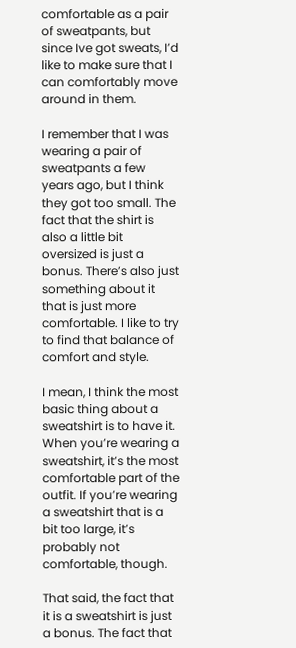comfortable as a pair of sweatpants, but since Ive got sweats, I’d like to make sure that I can comfortably move around in them.

I remember that I was wearing a pair of sweatpants a few years ago, but I think they got too small. The fact that the shirt is also a little bit oversized is just a bonus. There’s also just something about it that is just more comfortable. I like to try to find that balance of comfort and style.

I mean, I think the most basic thing about a sweatshirt is to have it. When you’re wearing a sweatshirt, it’s the most comfortable part of the outfit. If you’re wearing a sweatshirt that is a bit too large, it’s probably not comfortable, though.

That said, the fact that it is a sweatshirt is just a bonus. The fact that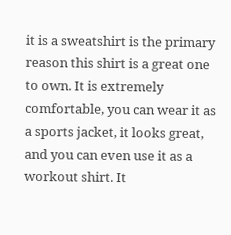it is a sweatshirt is the primary reason this shirt is a great one to own. It is extremely comfortable, you can wear it as a sports jacket, it looks great, and you can even use it as a workout shirt. It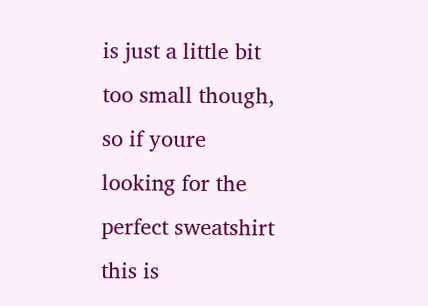is just a little bit too small though, so if youre looking for the perfect sweatshirt this is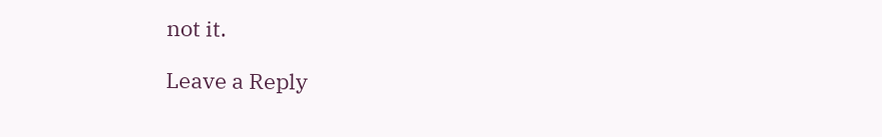not it.

Leave a Reply